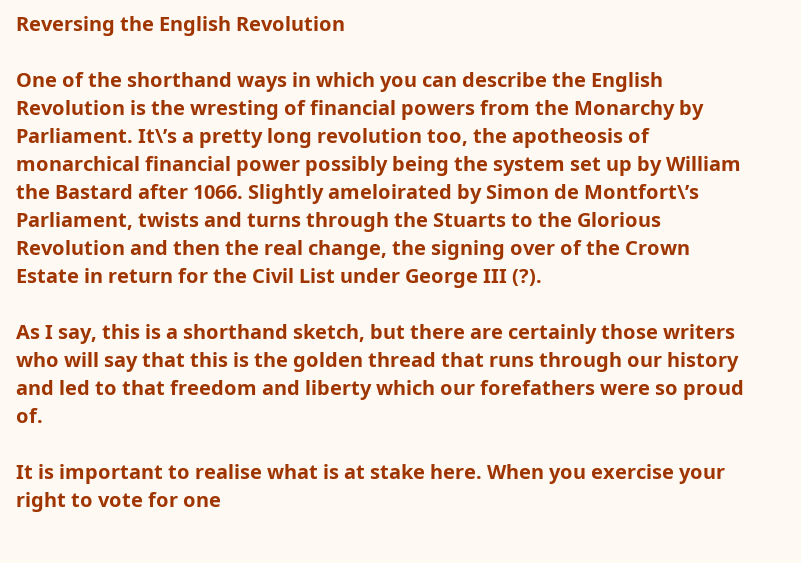Reversing the English Revolution

One of the shorthand ways in which you can describe the English Revolution is the wresting of financial powers from the Monarchy by Parliament. It\’s a pretty long revolution too, the apotheosis of monarchical financial power possibly being the system set up by William the Bastard after 1066. Slightly ameloirated by Simon de Montfort\’s Parliament, twists and turns through the Stuarts to the Glorious Revolution and then the real change, the signing over of the Crown Estate in return for the Civil List under George III (?).

As I say, this is a shorthand sketch, but there are certainly those writers who will say that this is the golden thread that runs through our history and led to that freedom and liberty which our forefathers were so proud of.

It is important to realise what is at stake here. When you exercise your right to vote for one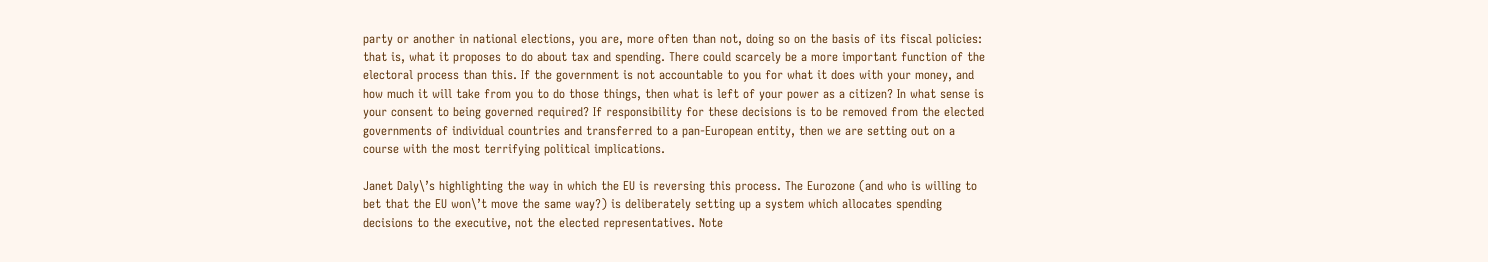party or another in national elections, you are, more often than not, doing so on the basis of its fiscal policies: that is, what it proposes to do about tax and spending. There could scarcely be a more important function of the electoral process than this. If the government is not accountable to you for what it does with your money, and how much it will take from you to do those things, then what is left of your power as a citizen? In what sense is your consent to being governed required? If responsibility for these decisions is to be removed from the elected governments of individual countries and transferred to a pan-European entity, then we are setting out on a course with the most terrifying political implications.

Janet Daly\’s highlighting the way in which the EU is reversing this process. The Eurozone (and who is willing to bet that the EU won\’t move the same way?) is deliberately setting up a system which allocates spending decisions to the executive, not the elected representatives. Note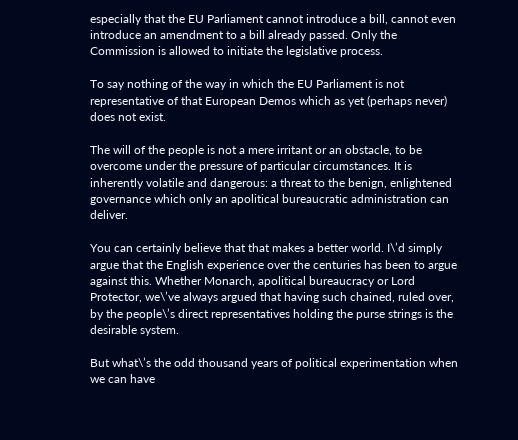especially that the EU Parliament cannot introduce a bill, cannot even introduce an amendment to a bill already passed. Only the Commission is allowed to initiate the legislative process.

To say nothing of the way in which the EU Parliament is not representative of that European Demos which as yet (perhaps never) does not exist.

The will of the people is not a mere irritant or an obstacle, to be overcome under the pressure of particular circumstances. It is inherently volatile and dangerous: a threat to the benign, enlightened governance which only an apolitical bureaucratic administration can deliver.

You can certainly believe that that makes a better world. I\’d simply argue that the English experience over the centuries has been to argue against this. Whether Monarch, apolitical bureaucracy or Lord Protector, we\’ve always argued that having such chained, ruled over, by the people\’s direct representatives holding the purse strings is the desirable system.

But what\’s the odd thousand years of political experimentation when we can have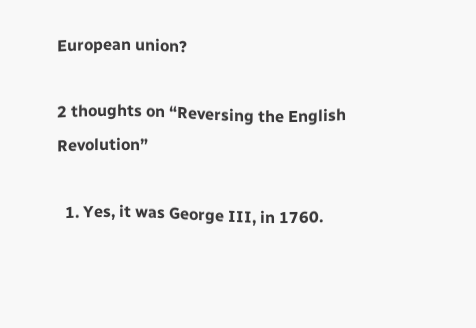European union?

2 thoughts on “Reversing the English Revolution”

  1. Yes, it was George III, in 1760.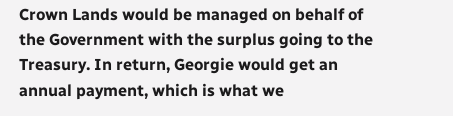Crown Lands would be managed on behalf of the Government with the surplus going to the Treasury. In return, Georgie would get an annual payment, which is what we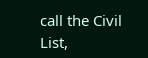call the Civil List,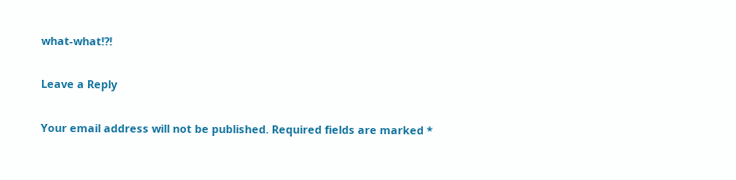what-what!?!

Leave a Reply

Your email address will not be published. Required fields are marked *